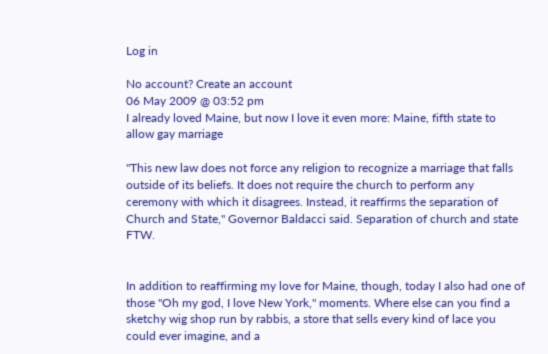Log in

No account? Create an account
06 May 2009 @ 03:52 pm
I already loved Maine, but now I love it even more: Maine, fifth state to allow gay marriage

"This new law does not force any religion to recognize a marriage that falls outside of its beliefs. It does not require the church to perform any ceremony with which it disagrees. Instead, it reaffirms the separation of Church and State," Governor Baldacci said. Separation of church and state FTW.


In addition to reaffirming my love for Maine, though, today I also had one of those "Oh my god, I love New York," moments. Where else can you find a sketchy wig shop run by rabbis, a store that sells every kind of lace you could ever imagine, and a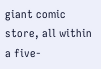giant comic store, all within a five-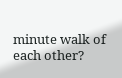minute walk of each other?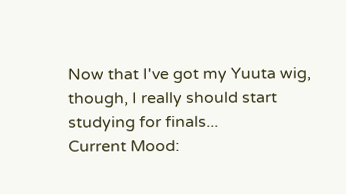Now that I've got my Yuuta wig, though, I really should start studying for finals...
Current Mood: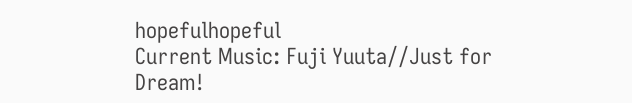hopefulhopeful
Current Music: Fuji Yuuta//Just for Dream!